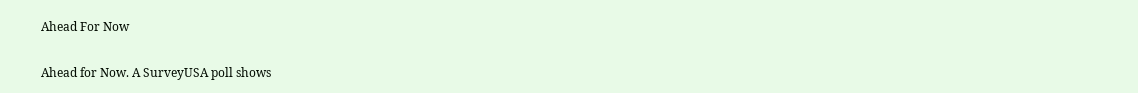Ahead For Now

Ahead for Now. A SurveyUSA poll shows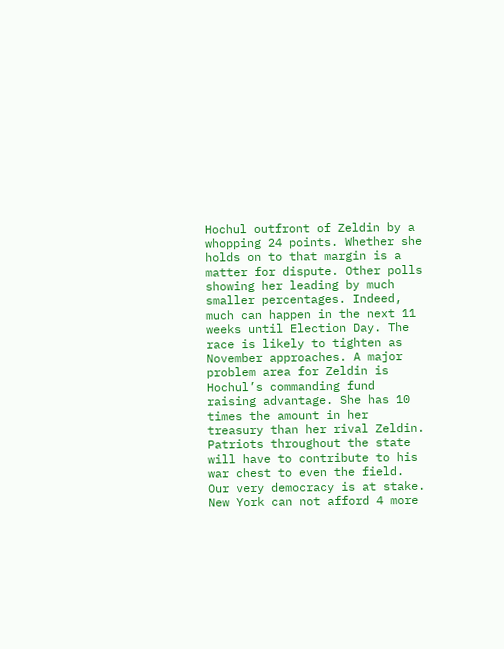Hochul outfront of Zeldin by a whopping 24 points. Whether she holds on to that margin is a matter for dispute. Other polls showing her leading by much smaller percentages. Indeed, much can happen in the next 11 weeks until Election Day. The race is likely to tighten as November approaches. A major problem area for Zeldin is Hochul’s commanding fund raising advantage. She has 10 times the amount in her treasury than her rival Zeldin. Patriots throughout the state will have to contribute to his war chest to even the field. Our very democracy is at stake. New York can not afford 4 more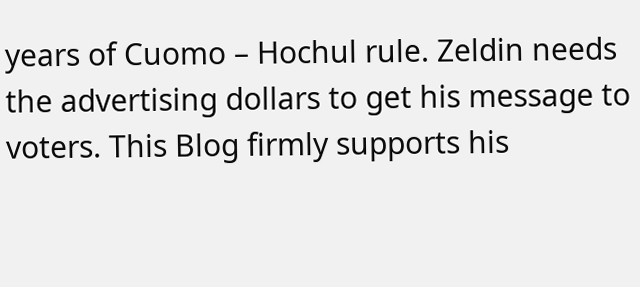years of Cuomo – Hochul rule. Zeldin needs the advertising dollars to get his message to voters. This Blog firmly supports his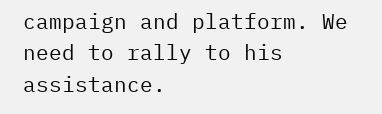campaign and platform. We need to rally to his assistance.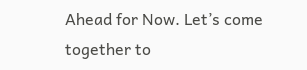Ahead for Now. Let’s come together to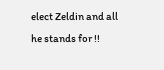elect Zeldin and all he stands for !!